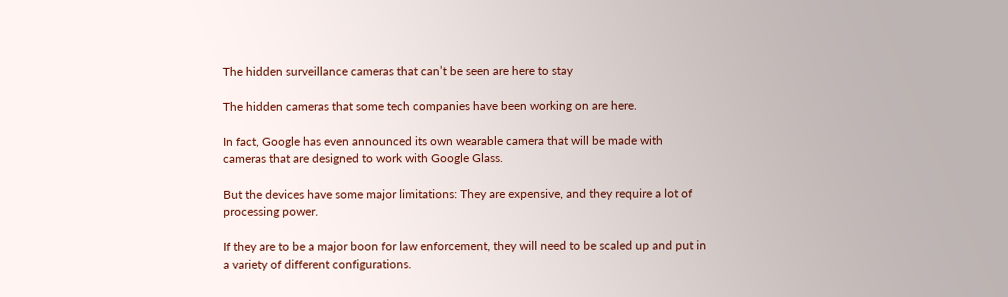The hidden surveillance cameras that can’t be seen are here to stay

The hidden cameras that some tech companies have been working on are here.

In fact, Google has even announced its own wearable camera that will be made with cameras that are designed to work with Google Glass.

But the devices have some major limitations: They are expensive, and they require a lot of processing power.

If they are to be a major boon for law enforcement, they will need to be scaled up and put in a variety of different configurations.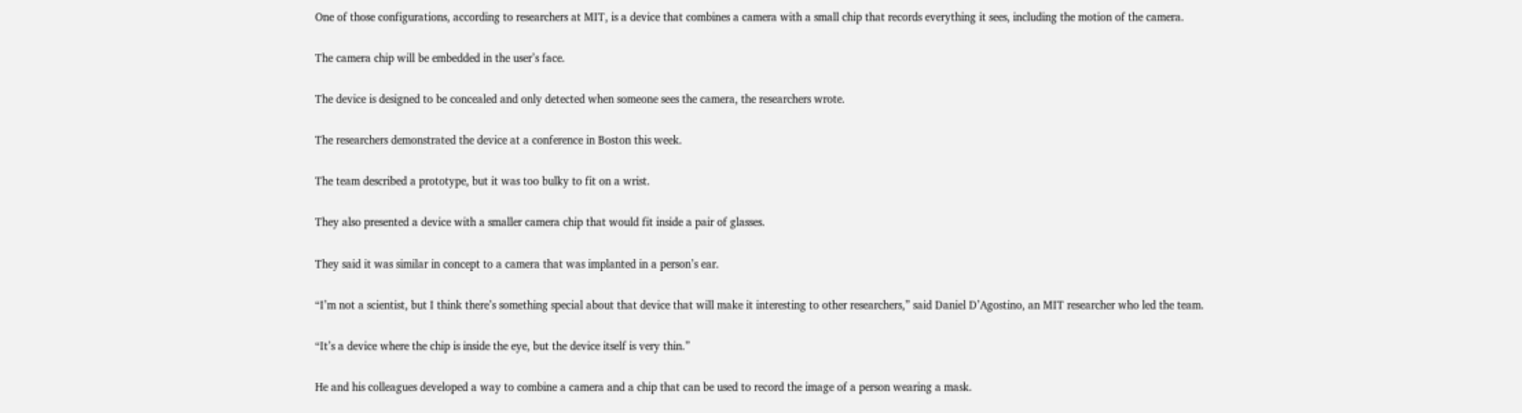One of those configurations, according to researchers at MIT, is a device that combines a camera with a small chip that records everything it sees, including the motion of the camera.

The camera chip will be embedded in the user’s face.

The device is designed to be concealed and only detected when someone sees the camera, the researchers wrote.

The researchers demonstrated the device at a conference in Boston this week.

The team described a prototype, but it was too bulky to fit on a wrist.

They also presented a device with a smaller camera chip that would fit inside a pair of glasses.

They said it was similar in concept to a camera that was implanted in a person’s ear.

“I’m not a scientist, but I think there’s something special about that device that will make it interesting to other researchers,” said Daniel D’Agostino, an MIT researcher who led the team.

“It’s a device where the chip is inside the eye, but the device itself is very thin.”

He and his colleagues developed a way to combine a camera and a chip that can be used to record the image of a person wearing a mask.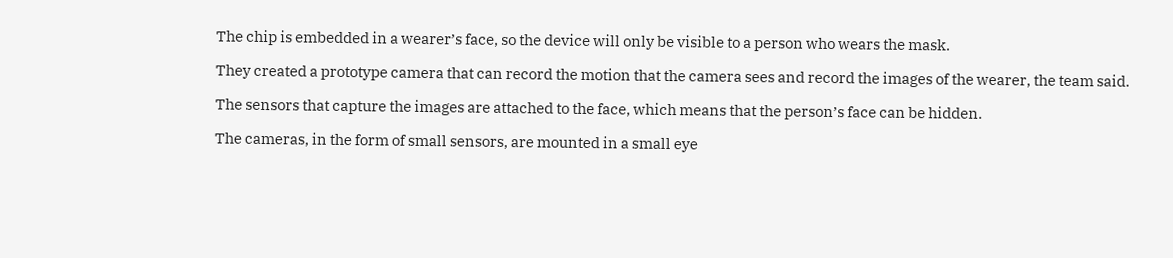The chip is embedded in a wearer’s face, so the device will only be visible to a person who wears the mask.

They created a prototype camera that can record the motion that the camera sees and record the images of the wearer, the team said.

The sensors that capture the images are attached to the face, which means that the person’s face can be hidden.

The cameras, in the form of small sensors, are mounted in a small eye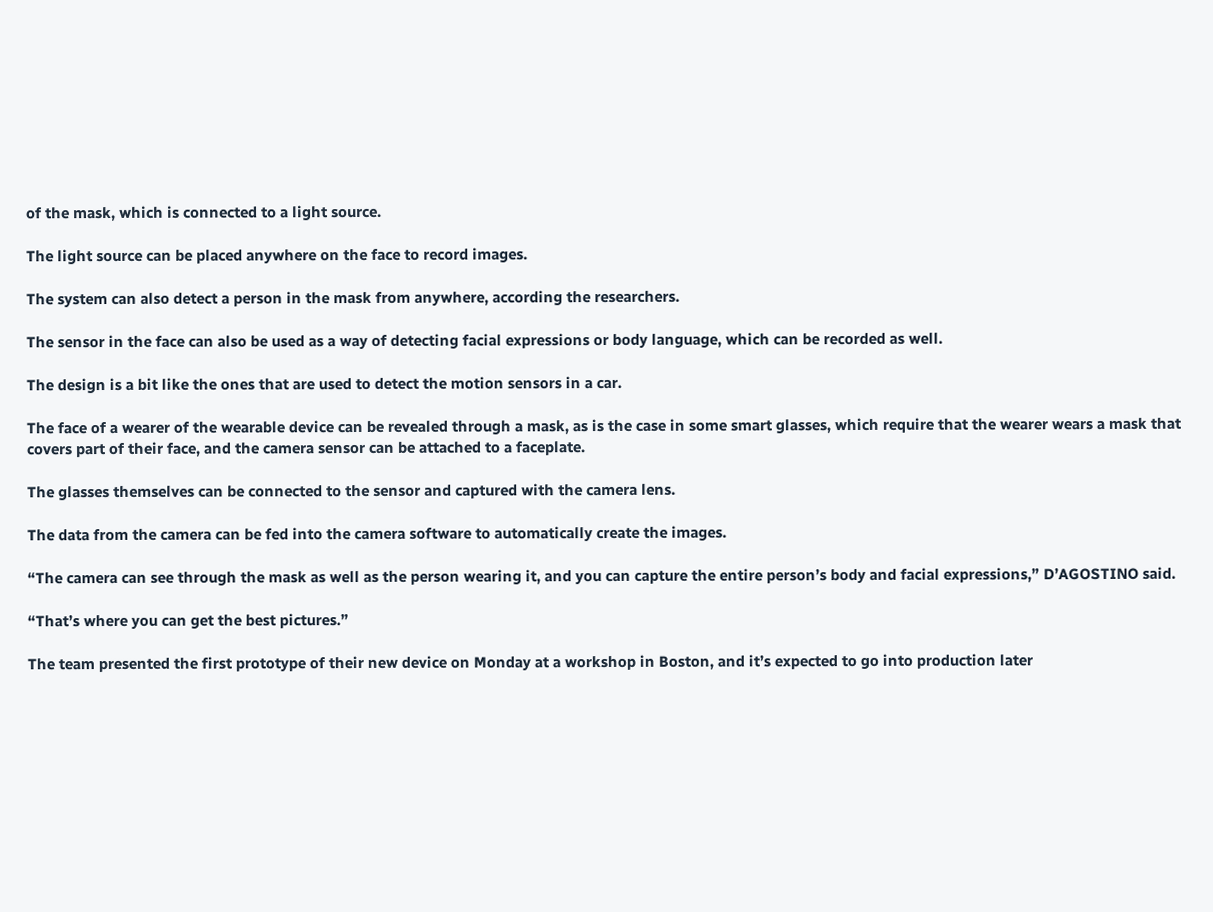of the mask, which is connected to a light source.

The light source can be placed anywhere on the face to record images.

The system can also detect a person in the mask from anywhere, according the researchers.

The sensor in the face can also be used as a way of detecting facial expressions or body language, which can be recorded as well.

The design is a bit like the ones that are used to detect the motion sensors in a car.

The face of a wearer of the wearable device can be revealed through a mask, as is the case in some smart glasses, which require that the wearer wears a mask that covers part of their face, and the camera sensor can be attached to a faceplate.

The glasses themselves can be connected to the sensor and captured with the camera lens.

The data from the camera can be fed into the camera software to automatically create the images.

“The camera can see through the mask as well as the person wearing it, and you can capture the entire person’s body and facial expressions,” D’AGOSTINO said.

“That’s where you can get the best pictures.”

The team presented the first prototype of their new device on Monday at a workshop in Boston, and it’s expected to go into production later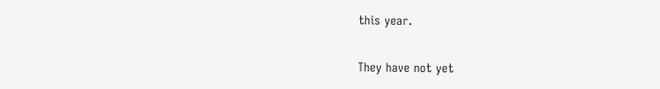this year.

They have not yet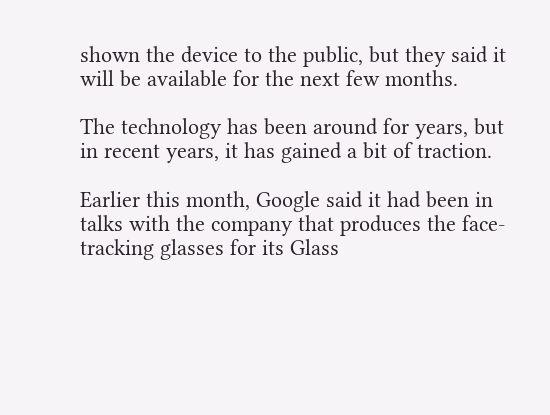shown the device to the public, but they said it will be available for the next few months.

The technology has been around for years, but in recent years, it has gained a bit of traction.

Earlier this month, Google said it had been in talks with the company that produces the face-tracking glasses for its Glass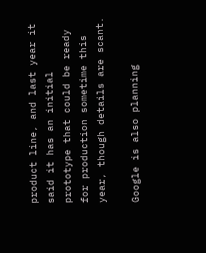product line, and last year it said it has an initial prototype that could be ready for production sometime this year, though details are scant.

Google is also planning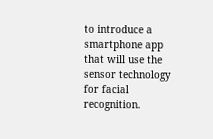to introduce a smartphone app that will use the sensor technology for facial recognition.